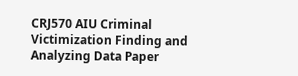CRJ570 AIU Criminal Victimization Finding and Analyzing Data Paper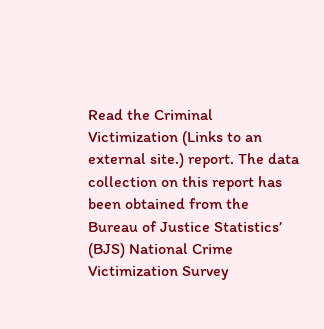Read the Criminal Victimization (Links to an external site.) report. The data collection on this report has been obtained from the Bureau of Justice Statistics’ (BJS) National Crime Victimization Survey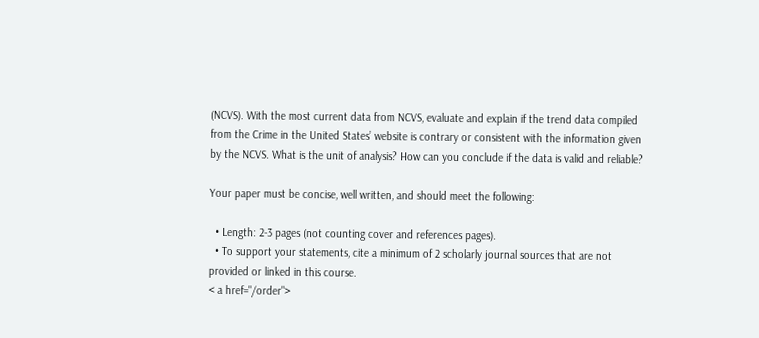(NCVS). With the most current data from NCVS, evaluate and explain if the trend data compiled from the Crime in the United States’ website is contrary or consistent with the information given by the NCVS. What is the unit of analysis? How can you conclude if the data is valid and reliable?

Your paper must be concise, well written, and should meet the following:

  • Length: 2-3 pages (not counting cover and references pages).
  • To support your statements, cite a minimum of 2 scholarly journal sources that are not provided or linked in this course.
< a href="/order">